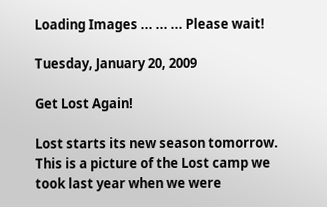Loading Images ... ... ... Please wait!

Tuesday, January 20, 2009

Get Lost Again!

Lost starts its new season tomorrow. This is a picture of the Lost camp we took last year when we were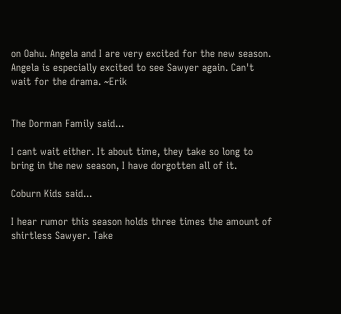on Oahu. Angela and I are very excited for the new season. Angela is especially excited to see Sawyer again. Can't wait for the drama. ~Erik


The Dorman Family said...

I cant wait either. It about time, they take so long to bring in the new season, I have dorgotten all of it.

Coburn Kids said...

I hear rumor this season holds three times the amount of shirtless Sawyer. Take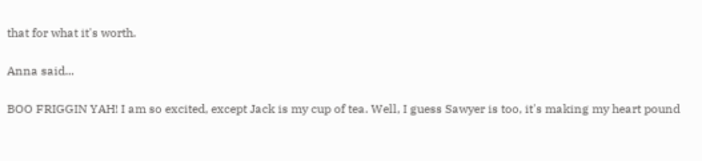that for what it's worth.

Anna said...

BOO FRIGGIN YAH! I am so excited, except Jack is my cup of tea. Well, I guess Sawyer is too, it's making my heart pound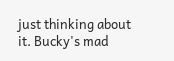just thinking about it. Bucky's mad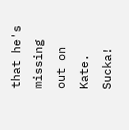that he's missing out on Kate. Sucka!